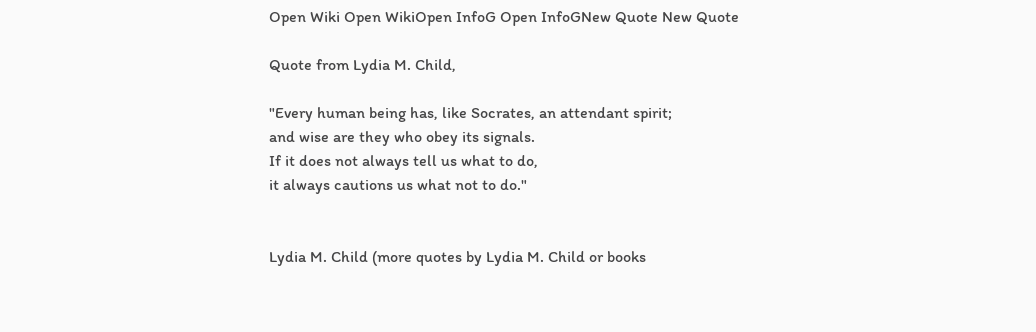Open Wiki Open WikiOpen InfoG Open InfoGNew Quote New Quote

Quote from Lydia M. Child,

"Every human being has, like Socrates, an attendant spirit;
and wise are they who obey its signals.
If it does not always tell us what to do,
it always cautions us what not to do."


Lydia M. Child (more quotes by Lydia M. Child or books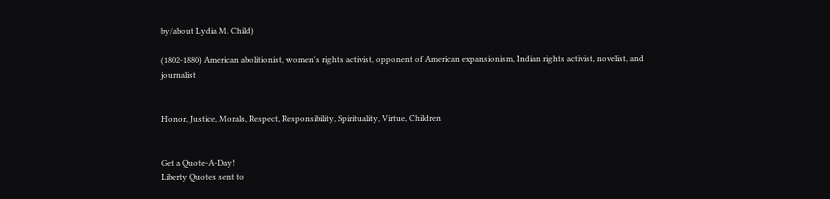by/about Lydia M. Child)

(1802-1880) American abolitionist, women's rights activist, opponent of American expansionism, Indian rights activist, novelist, and journalist


Honor, Justice, Morals, Respect, Responsibility, Spirituality, Virtue, Children


Get a Quote-A-Day!
Liberty Quotes sent to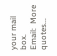your mail box.
Email:  More quotes...